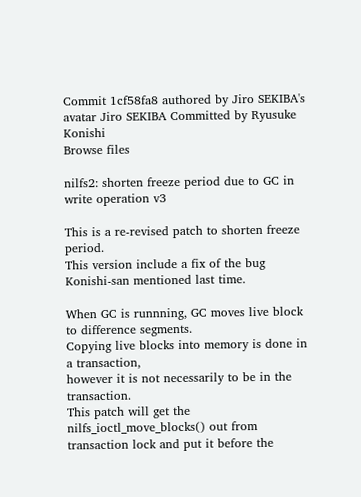Commit 1cf58fa8 authored by Jiro SEKIBA's avatar Jiro SEKIBA Committed by Ryusuke Konishi
Browse files

nilfs2: shorten freeze period due to GC in write operation v3

This is a re-revised patch to shorten freeze period.
This version include a fix of the bug Konishi-san mentioned last time.

When GC is runnning, GC moves live block to difference segments.
Copying live blocks into memory is done in a transaction,
however it is not necessarily to be in the transaction.
This patch will get the nilfs_ioctl_move_blocks() out from
transaction lock and put it before the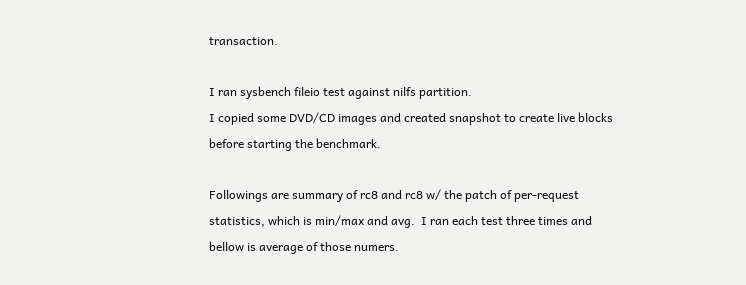transaction.

I ran sysbench fileio test against nilfs partition.
I copied some DVD/CD images and created snapshot to create live blocks
before starting the benchmark.

Followings are summary of rc8 and rc8 w/ the patch of per-request
statistics, which is min/max and avg.  I ran each test three times and
bellow is average of those numers.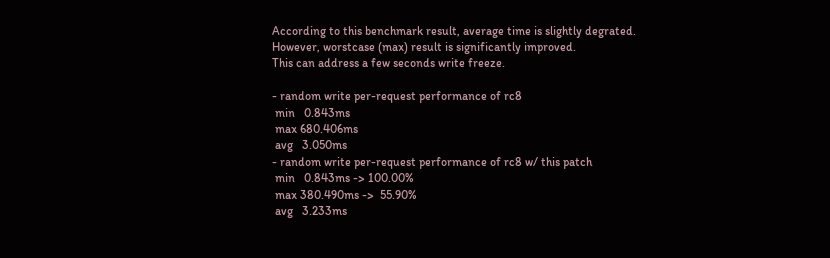According to this benchmark result, average time is slightly degrated.
However, worstcase (max) result is significantly improved.
This can address a few seconds write freeze.

- random write per-request performance of rc8
 min   0.843ms
 max 680.406ms
 avg   3.050ms
- random write per-request performance of rc8 w/ this patch
 min   0.843ms -> 100.00%
 max 380.490ms ->  55.90%
 avg   3.233ms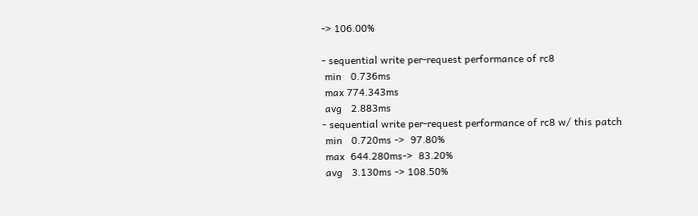-> 106.00%

- sequential write per-request performance of rc8
 min   0.736ms
 max 774.343ms
 avg   2.883ms
- sequential write per-request performance of rc8 w/ this patch
 min   0.720ms ->  97.80%
 max  644.280ms->  83.20%
 avg   3.130ms -> 108.50%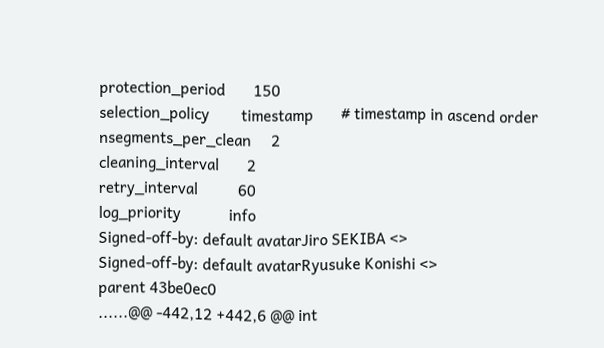protection_period       150
selection_policy        timestamp       # timestamp in ascend order
nsegments_per_clean     2
cleaning_interval       2
retry_interval          60
log_priority            info
Signed-off-by: default avatarJiro SEKIBA <>
Signed-off-by: default avatarRyusuke Konishi <>
parent 43be0ec0
......@@ -442,12 +442,6 @@ int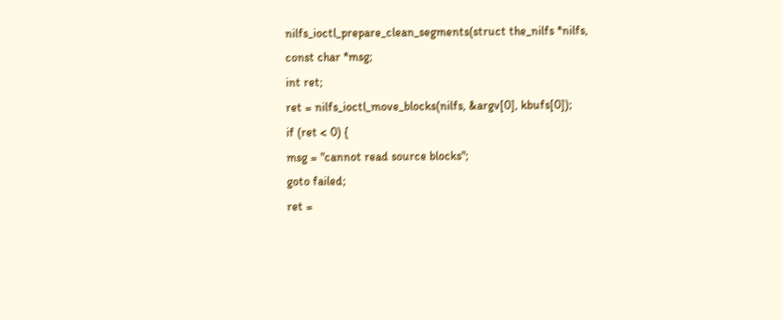nilfs_ioctl_prepare_clean_segments(struct the_nilfs *nilfs,
const char *msg;
int ret;
ret = nilfs_ioctl_move_blocks(nilfs, &argv[0], kbufs[0]);
if (ret < 0) {
msg = "cannot read source blocks";
goto failed;
ret =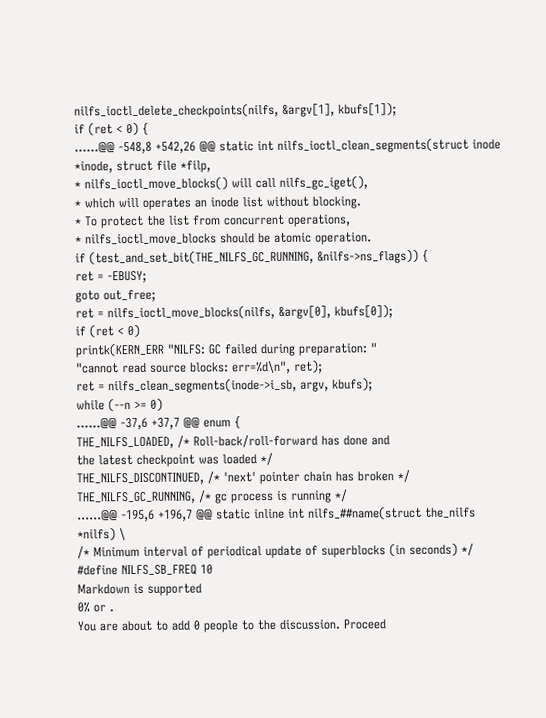nilfs_ioctl_delete_checkpoints(nilfs, &argv[1], kbufs[1]);
if (ret < 0) {
......@@ -548,8 +542,26 @@ static int nilfs_ioctl_clean_segments(struct inode *inode, struct file *filp,
* nilfs_ioctl_move_blocks() will call nilfs_gc_iget(),
* which will operates an inode list without blocking.
* To protect the list from concurrent operations,
* nilfs_ioctl_move_blocks should be atomic operation.
if (test_and_set_bit(THE_NILFS_GC_RUNNING, &nilfs->ns_flags)) {
ret = -EBUSY;
goto out_free;
ret = nilfs_ioctl_move_blocks(nilfs, &argv[0], kbufs[0]);
if (ret < 0)
printk(KERN_ERR "NILFS: GC failed during preparation: "
"cannot read source blocks: err=%d\n", ret);
ret = nilfs_clean_segments(inode->i_sb, argv, kbufs);
while (--n >= 0)
......@@ -37,6 +37,7 @@ enum {
THE_NILFS_LOADED, /* Roll-back/roll-forward has done and
the latest checkpoint was loaded */
THE_NILFS_DISCONTINUED, /* 'next' pointer chain has broken */
THE_NILFS_GC_RUNNING, /* gc process is running */
......@@ -195,6 +196,7 @@ static inline int nilfs_##name(struct the_nilfs *nilfs) \
/* Minimum interval of periodical update of superblocks (in seconds) */
#define NILFS_SB_FREQ 10
Markdown is supported
0% or .
You are about to add 0 people to the discussion. Proceed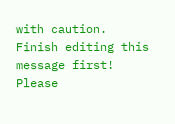with caution.
Finish editing this message first!
Please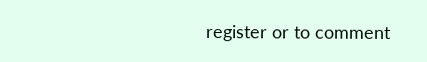register or to comment